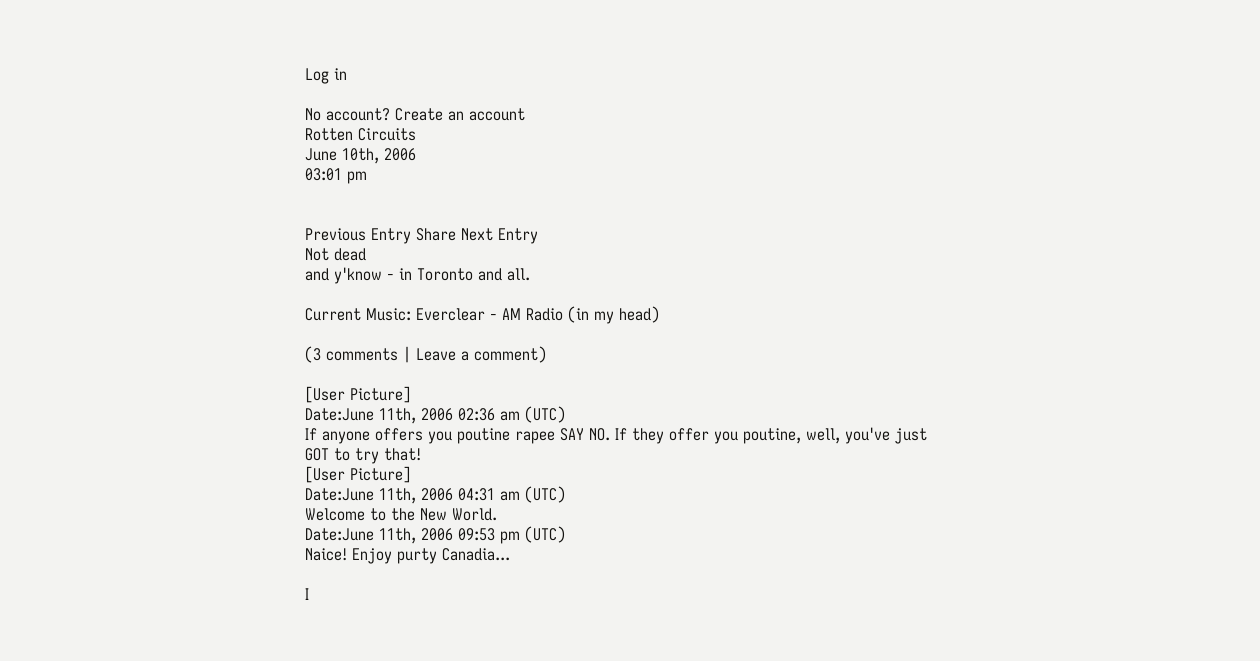Log in

No account? Create an account
Rotten Circuits
June 10th, 2006
03:01 pm


Previous Entry Share Next Entry
Not dead
and y'know - in Toronto and all.

Current Music: Everclear - AM Radio (in my head)

(3 comments | Leave a comment)

[User Picture]
Date:June 11th, 2006 02:36 am (UTC)
If anyone offers you poutine rapee SAY NO. If they offer you poutine, well, you've just GOT to try that!
[User Picture]
Date:June 11th, 2006 04:31 am (UTC)
Welcome to the New World.
Date:June 11th, 2006 09:53 pm (UTC)
Naice! Enjoy purty Canadia...

I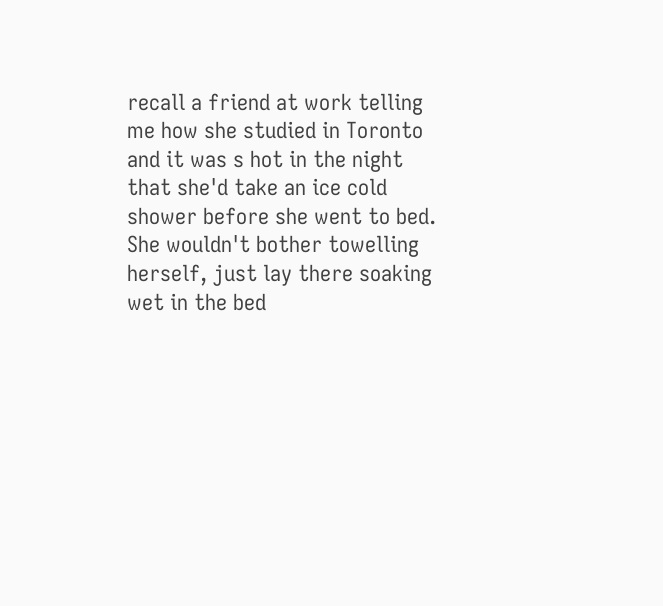recall a friend at work telling me how she studied in Toronto and it was s hot in the night that she'd take an ice cold shower before she went to bed. She wouldn't bother towelling herself, just lay there soaking wet in the bed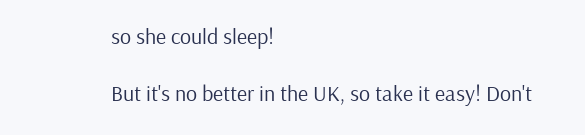so she could sleep!

But it's no better in the UK, so take it easy! Don't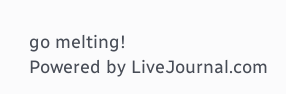go melting!
Powered by LiveJournal.com